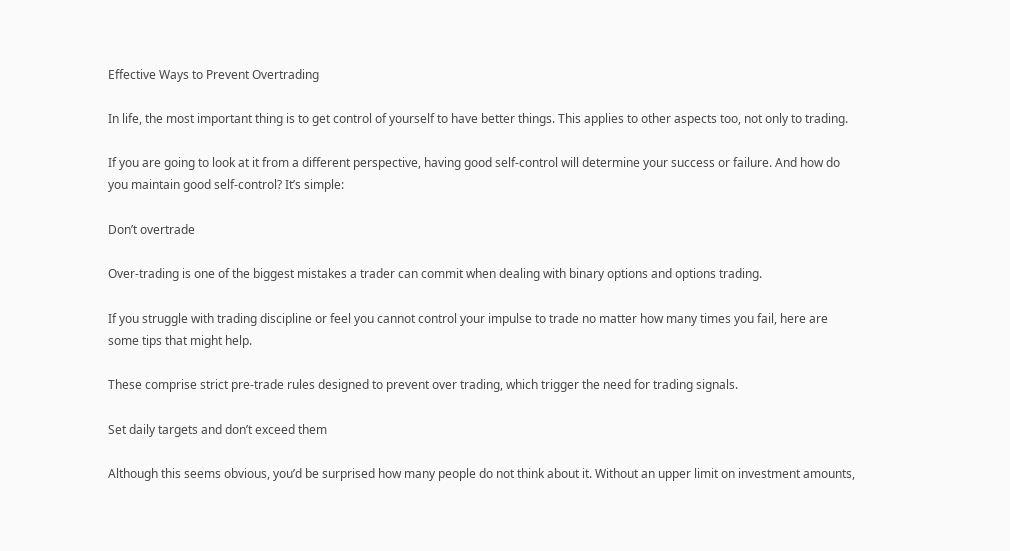Effective Ways to Prevent Overtrading

In life, the most important thing is to get control of yourself to have better things. This applies to other aspects too, not only to trading.

If you are going to look at it from a different perspective, having good self-control will determine your success or failure. And how do you maintain good self-control? It’s simple:

Don’t overtrade

Over-trading is one of the biggest mistakes a trader can commit when dealing with binary options and options trading.

If you struggle with trading discipline or feel you cannot control your impulse to trade no matter how many times you fail, here are some tips that might help.

These comprise strict pre-trade rules designed to prevent over trading, which trigger the need for trading signals.

Set daily targets and don’t exceed them

Although this seems obvious, you’d be surprised how many people do not think about it. Without an upper limit on investment amounts,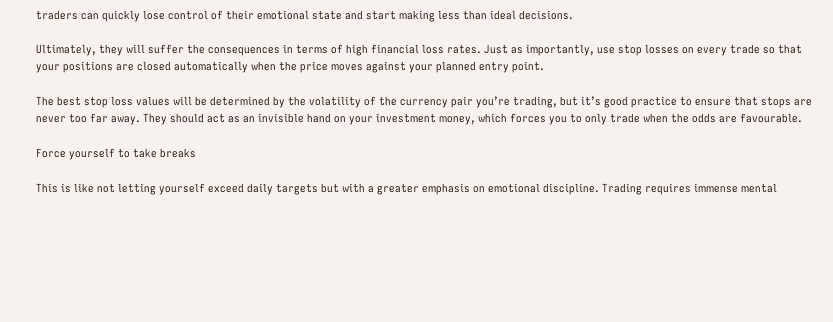traders can quickly lose control of their emotional state and start making less than ideal decisions.

Ultimately, they will suffer the consequences in terms of high financial loss rates. Just as importantly, use stop losses on every trade so that your positions are closed automatically when the price moves against your planned entry point.

The best stop loss values will be determined by the volatility of the currency pair you’re trading, but it’s good practice to ensure that stops are never too far away. They should act as an invisible hand on your investment money, which forces you to only trade when the odds are favourable.

Force yourself to take breaks

This is like not letting yourself exceed daily targets but with a greater emphasis on emotional discipline. Trading requires immense mental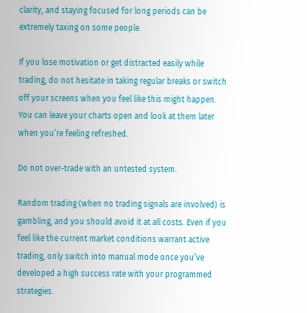clarity, and staying focused for long periods can be extremely taxing on some people.

If you lose motivation or get distracted easily while trading, do not hesitate in taking regular breaks or switch off your screens when you feel like this might happen. You can leave your charts open and look at them later when you’re feeling refreshed.

Do not over-trade with an untested system.

Random trading (when no trading signals are involved) is gambling, and you should avoid it at all costs. Even if you feel like the current market conditions warrant active trading, only switch into manual mode once you’ve developed a high success rate with your programmed strategies.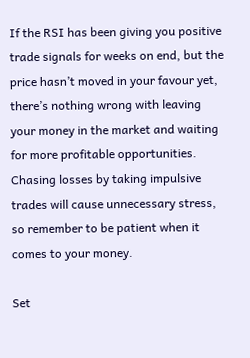If the RSI has been giving you positive trade signals for weeks on end, but the price hasn’t moved in your favour yet, there’s nothing wrong with leaving your money in the market and waiting for more profitable opportunities. Chasing losses by taking impulsive trades will cause unnecessary stress, so remember to be patient when it comes to your money.

Set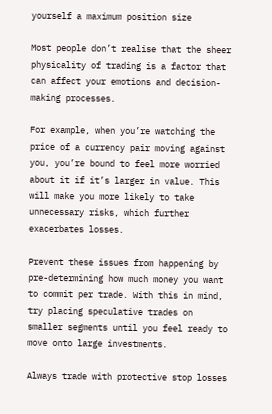yourself a maximum position size

Most people don’t realise that the sheer physicality of trading is a factor that can affect your emotions and decision-making processes.

For example, when you’re watching the price of a currency pair moving against you, you’re bound to feel more worried about it if it’s larger in value. This will make you more likely to take unnecessary risks, which further exacerbates losses.

Prevent these issues from happening by pre-determining how much money you want to commit per trade. With this in mind, try placing speculative trades on smaller segments until you feel ready to move onto large investments.

Always trade with protective stop losses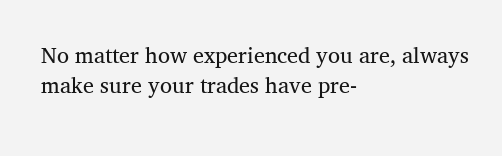No matter how experienced you are, always make sure your trades have pre-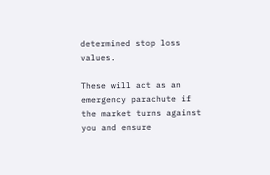determined stop loss values.

These will act as an emergency parachute if the market turns against you and ensure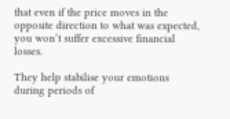that even if the price moves in the opposite direction to what was expected, you won’t suffer excessive financial losses.

They help stabilise your emotions during periods of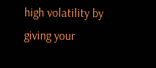high volatility by giving your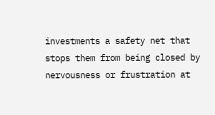investments a safety net that stops them from being closed by nervousness or frustration at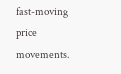fast-moving price movements.